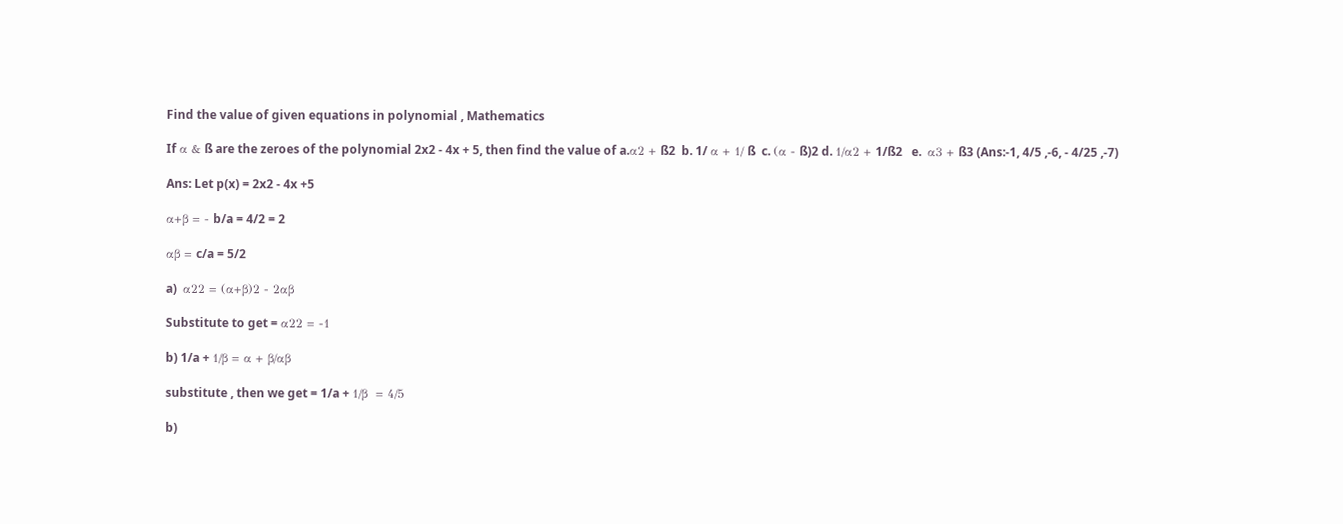Find the value of given equations in polynomial , Mathematics

If α & ß are the zeroes of the polynomial 2x2 - 4x + 5, then find the value of a.α2 + ß2  b. 1/ α + 1/ ß  c. (α - ß)2 d. 1/α2 + 1/ß2   e.  α3 + ß3 (Ans:-1, 4/5 ,-6, - 4/25 ,-7)

Ans: Let p(x) = 2x2 - 4x +5

α+β = - b/a = 4/2 = 2

αβ = c/a = 5/2

a)  α22 = (α+β)2 - 2αβ

Substitute to get = α22 = -1

b) 1/a + 1/β = α + β/αβ

substitute , then we get = 1/a + 1/β  = 4/5

b)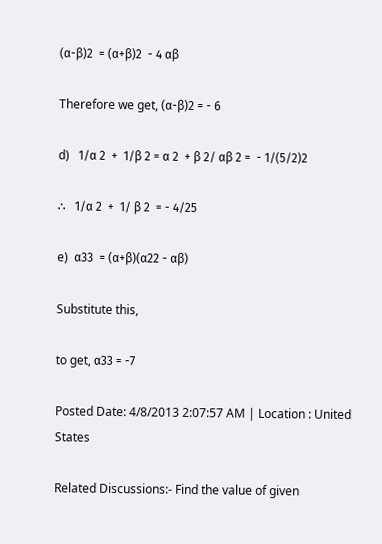(α-β)2  = (α+β)2  - 4 αβ

Therefore we get, (α-β)2 = - 6

d)   1/α 2  +  1/β 2 = α 2  + β 2/ αβ 2 =  - 1/(5/2)2

∴   1/α 2  +  1/ β 2  = - 4/25

e)  α33  = (α+β)(α22 - αβ)

Substitute this,

to get, α33 = -7

Posted Date: 4/8/2013 2:07:57 AM | Location : United States

Related Discussions:- Find the value of given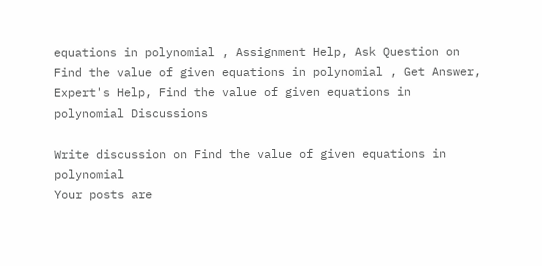equations in polynomial , Assignment Help, Ask Question on Find the value of given equations in polynomial , Get Answer, Expert's Help, Find the value of given equations in polynomial Discussions

Write discussion on Find the value of given equations in polynomial
Your posts are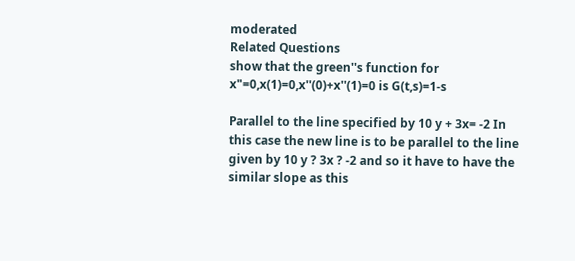moderated
Related Questions
show that the green''s function for x"=0,x(1)=0,x''(0)+x''(1)=0 is G(t,s)=1-s

Parallel to the line specified by 10 y + 3x= -2 In this case the new line is to be parallel to the line given by 10 y ? 3x ? -2 and so it have to have the similar slope as this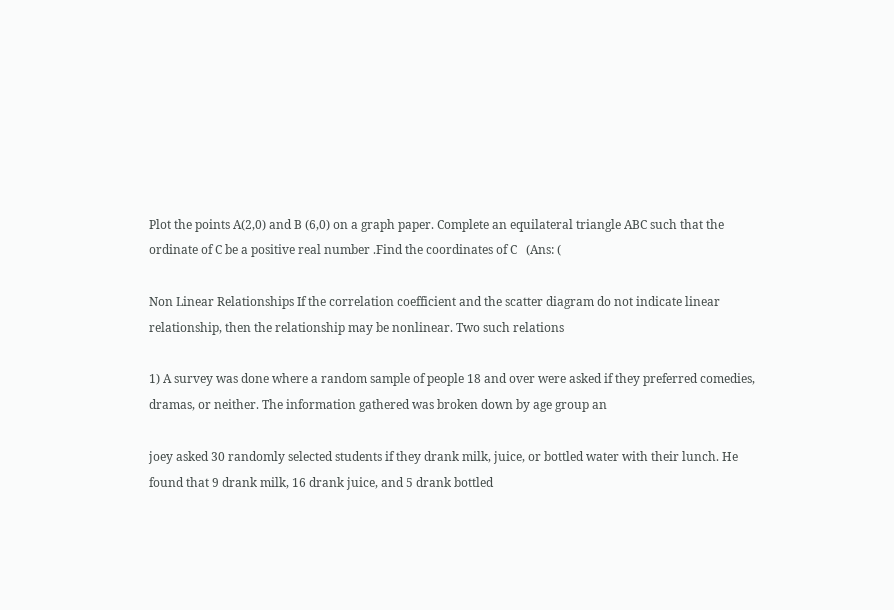Plot the points A(2,0) and B (6,0) on a graph paper. Complete an equilateral triangle ABC such that the ordinate of C be a positive real number .Find the coordinates of C   (Ans: (

Non Linear Relationships If the correlation coefficient and the scatter diagram do not indicate linear relationship, then the relationship may be nonlinear. Two such relations

1) A survey was done where a random sample of people 18 and over were asked if they preferred comedies, dramas, or neither. The information gathered was broken down by age group an

joey asked 30 randomly selected students if they drank milk, juice, or bottled water with their lunch. He found that 9 drank milk, 16 drank juice, and 5 drank bottled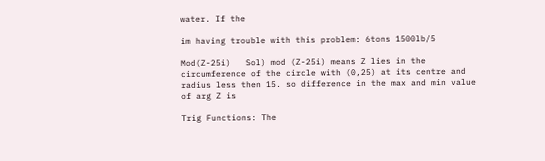water. If the

im having trouble with this problem: 6tons 1500lb/5

Mod(Z-25i)   Sol) mod (Z-25i) means Z lies in the circumference of the circle with (0,25) at its centre and radius less then 15. so difference in the max and min value of arg Z is

Trig Functions: The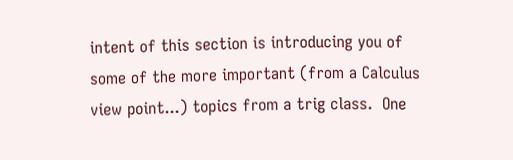intent of this section is introducing you of some of the more important (from a Calculus view point...) topics from a trig class.  One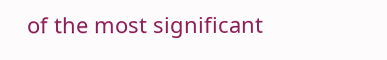of the most significant